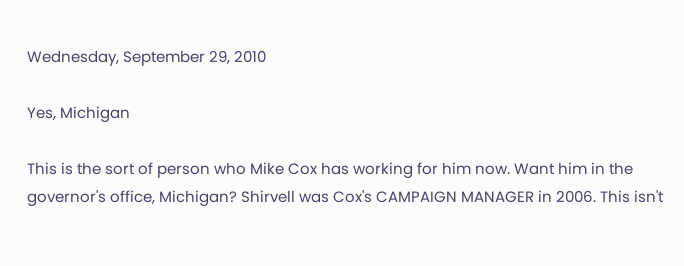Wednesday, September 29, 2010

Yes, Michigan

This is the sort of person who Mike Cox has working for him now. Want him in the governor's office, Michigan? Shirvell was Cox's CAMPAIGN MANAGER in 2006. This isn't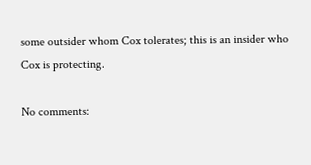some outsider whom Cox tolerates; this is an insider who Cox is protecting.

No comments: